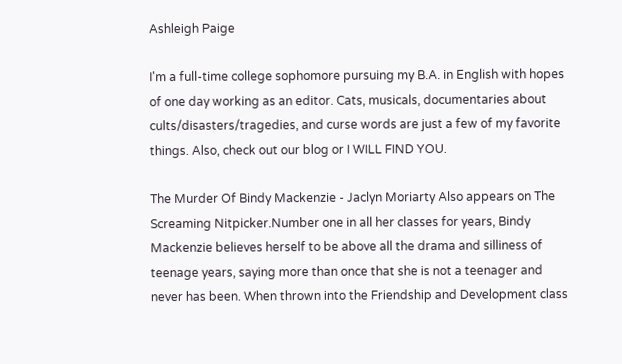Ashleigh Paige

I'm a full-time college sophomore pursuing my B.A. in English with hopes of one day working as an editor. Cats, musicals, documentaries about cults/disasters/tragedies, and curse words are just a few of my favorite things. Also, check out our blog or I WILL FIND YOU.

The Murder Of Bindy Mackenzie - Jaclyn Moriarty Also appears on The Screaming Nitpicker.Number one in all her classes for years, Bindy Mackenzie believes herself to be above all the drama and silliness of teenage years, saying more than once that she is not a teenager and never has been. When thrown into the Friendship and Development class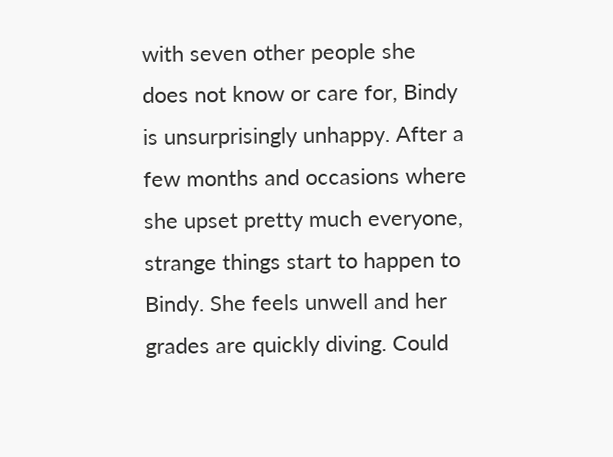with seven other people she does not know or care for, Bindy is unsurprisingly unhappy. After a few months and occasions where she upset pretty much everyone, strange things start to happen to Bindy. She feels unwell and her grades are quickly diving. Could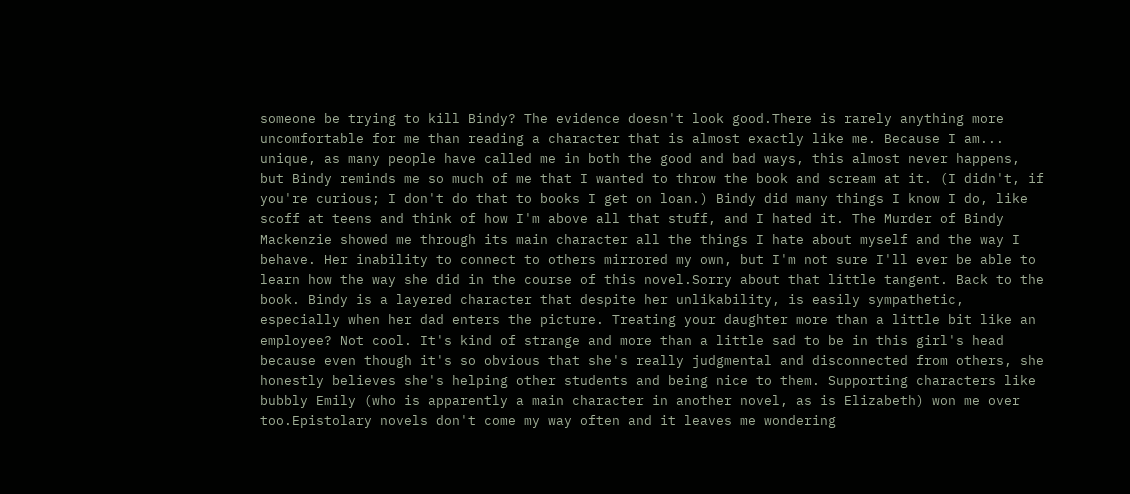someone be trying to kill Bindy? The evidence doesn't look good.There is rarely anything more uncomfortable for me than reading a character that is almost exactly like me. Because I am... unique, as many people have called me in both the good and bad ways, this almost never happens, but Bindy reminds me so much of me that I wanted to throw the book and scream at it. (I didn't, if you're curious; I don't do that to books I get on loan.) Bindy did many things I know I do, like scoff at teens and think of how I'm above all that stuff, and I hated it. The Murder of Bindy Mackenzie showed me through its main character all the things I hate about myself and the way I behave. Her inability to connect to others mirrored my own, but I'm not sure I'll ever be able to learn how the way she did in the course of this novel.Sorry about that little tangent. Back to the book. Bindy is a layered character that despite her unlikability, is easily sympathetic, especially when her dad enters the picture. Treating your daughter more than a little bit like an employee? Not cool. It's kind of strange and more than a little sad to be in this girl's head because even though it's so obvious that she's really judgmental and disconnected from others, she honestly believes she's helping other students and being nice to them. Supporting characters like bubbly Emily (who is apparently a main character in another novel, as is Elizabeth) won me over too.Epistolary novels don't come my way often and it leaves me wondering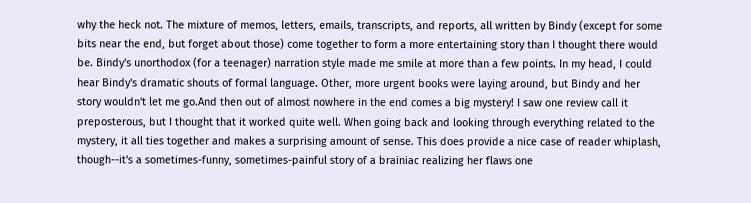why the heck not. The mixture of memos, letters, emails, transcripts, and reports, all written by Bindy (except for some bits near the end, but forget about those) come together to form a more entertaining story than I thought there would be. Bindy's unorthodox (for a teenager) narration style made me smile at more than a few points. In my head, I could hear Bindy's dramatic shouts of formal language. Other, more urgent books were laying around, but Bindy and her story wouldn't let me go.And then out of almost nowhere in the end comes a big mystery! I saw one review call it preposterous, but I thought that it worked quite well. When going back and looking through everything related to the mystery, it all ties together and makes a surprising amount of sense. This does provide a nice case of reader whiplash, though--it's a sometimes-funny, sometimes-painful story of a brainiac realizing her flaws one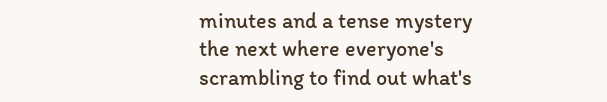minutes and a tense mystery the next where everyone's scrambling to find out what's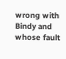wrong with Bindy and whose fault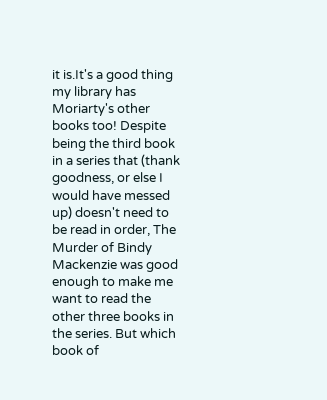it is.It's a good thing my library has Moriarty's other books too! Despite being the third book in a series that (thank goodness, or else I would have messed up) doesn't need to be read in order, The Murder of Bindy Mackenzie was good enough to make me want to read the other three books in the series. But which book of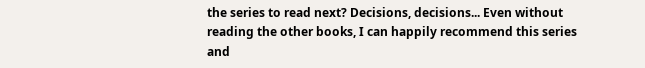the series to read next? Decisions, decisions... Even without reading the other books, I can happily recommend this series and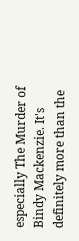especially The Murder of Bindy Mackenzie. It's definitely more than the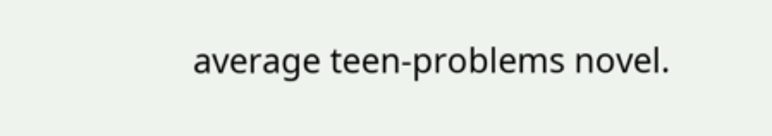average teen-problems novel.